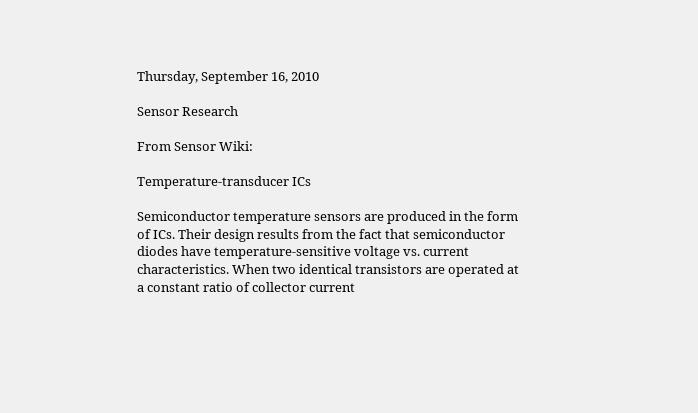Thursday, September 16, 2010

Sensor Research

From Sensor Wiki:

Temperature-transducer ICs

Semiconductor temperature sensors are produced in the form of ICs. Their design results from the fact that semiconductor diodes have temperature-sensitive voltage vs. current characteristics. When two identical transistors are operated at a constant ratio of collector current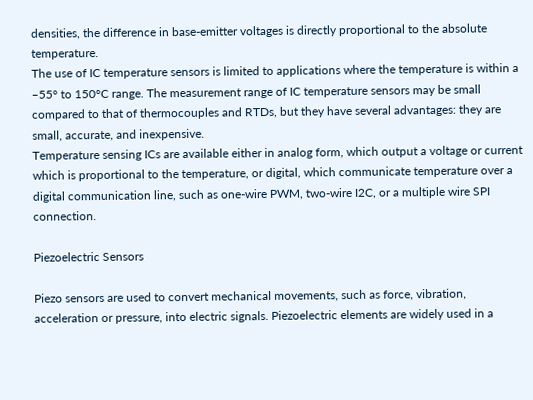densities, the difference in base-emitter voltages is directly proportional to the absolute temperature.
The use of IC temperature sensors is limited to applications where the temperature is within a –55° to 150°C range. The measurement range of IC temperature sensors may be small compared to that of thermocouples and RTDs, but they have several advantages: they are small, accurate, and inexpensive.
Temperature sensing ICs are available either in analog form, which output a voltage or current which is proportional to the temperature, or digital, which communicate temperature over a digital communication line, such as one-wire PWM, two-wire I2C, or a multiple wire SPI connection.

Piezoelectric Sensors

Piezo sensors are used to convert mechanical movements, such as force, vibration, acceleration or pressure, into electric signals. Piezoelectric elements are widely used in a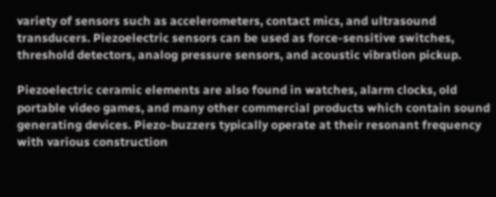variety of sensors such as accelerometers, contact mics, and ultrasound transducers. Piezoelectric sensors can be used as force-sensitive switches, threshold detectors, analog pressure sensors, and acoustic vibration pickup.

Piezoelectric ceramic elements are also found in watches, alarm clocks, old portable video games, and many other commercial products which contain sound generating devices. Piezo-buzzers typically operate at their resonant frequency with various construction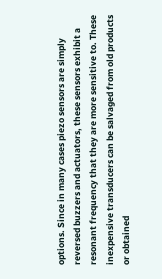options. Since in many cases piezo sensors are simply reversed buzzers and actuators, these sensors exhibit a resonant frequency that they are more sensitive to. These inexpensive transducers can be salvaged from old products or obtained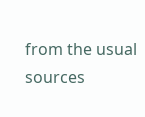from the usual sources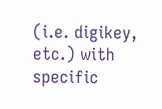(i.e. digikey, etc.) with specific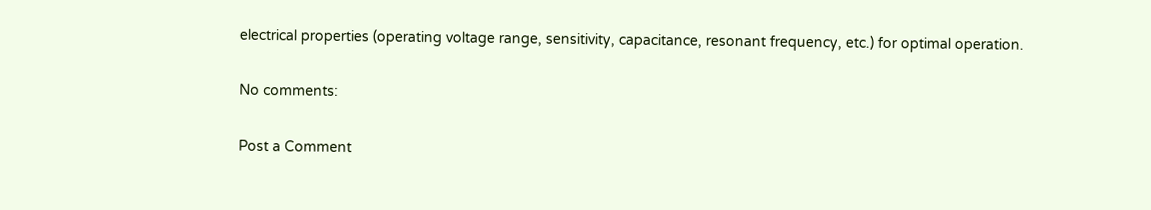electrical properties (operating voltage range, sensitivity, capacitance, resonant frequency, etc.) for optimal operation.

No comments:

Post a Comment